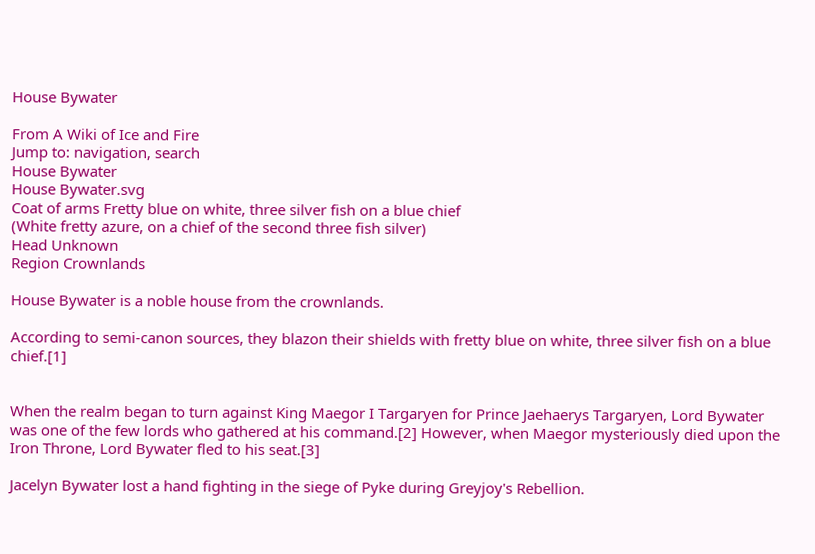House Bywater

From A Wiki of Ice and Fire
Jump to: navigation, search
House Bywater
House Bywater.svg
Coat of arms Fretty blue on white, three silver fish on a blue chief
(White fretty azure, on a chief of the second three fish silver)
Head Unknown
Region Crownlands

House Bywater is a noble house from the crownlands.

According to semi-canon sources, they blazon their shields with fretty blue on white, three silver fish on a blue chief.[1]


When the realm began to turn against King Maegor I Targaryen for Prince Jaehaerys Targaryen, Lord Bywater was one of the few lords who gathered at his command.[2] However, when Maegor mysteriously died upon the Iron Throne, Lord Bywater fled to his seat.[3]

Jacelyn Bywater lost a hand fighting in the siege of Pyke during Greyjoy's Rebellion.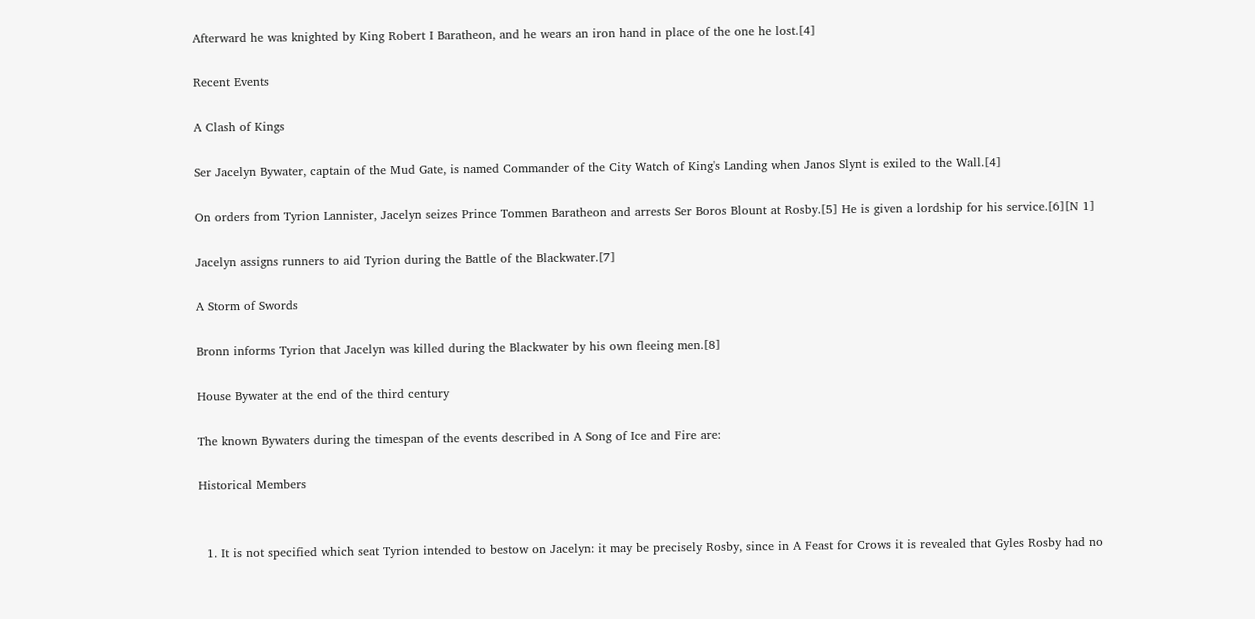Afterward he was knighted by King Robert I Baratheon, and he wears an iron hand in place of the one he lost.[4]

Recent Events

A Clash of Kings

Ser Jacelyn Bywater, captain of the Mud Gate, is named Commander of the City Watch of King's Landing when Janos Slynt is exiled to the Wall.[4]

On orders from Tyrion Lannister, Jacelyn seizes Prince Tommen Baratheon and arrests Ser Boros Blount at Rosby.[5] He is given a lordship for his service.[6][N 1]

Jacelyn assigns runners to aid Tyrion during the Battle of the Blackwater.[7]

A Storm of Swords

Bronn informs Tyrion that Jacelyn was killed during the Blackwater by his own fleeing men.[8]

House Bywater at the end of the third century

The known Bywaters during the timespan of the events described in A Song of Ice and Fire are:

Historical Members


  1. It is not specified which seat Tyrion intended to bestow on Jacelyn: it may be precisely Rosby, since in A Feast for Crows it is revealed that Gyles Rosby had no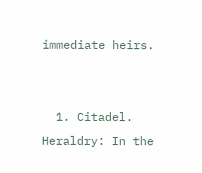immediate heirs.


  1. Citadel. Heraldry: In the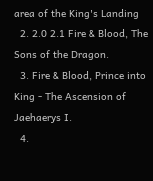area of the King's Landing
  2. 2.0 2.1 Fire & Blood, The Sons of the Dragon.
  3. Fire & Blood, Prince into King - The Ascension of Jaehaerys I.
  4.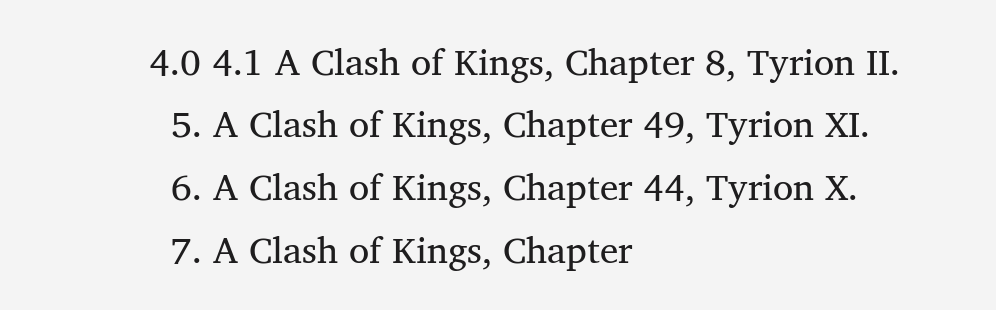4.0 4.1 A Clash of Kings, Chapter 8, Tyrion II.
  5. A Clash of Kings, Chapter 49, Tyrion XI.
  6. A Clash of Kings, Chapter 44, Tyrion X.
  7. A Clash of Kings, Chapter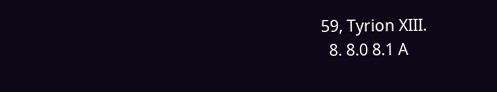59, Tyrion XIII.
  8. 8.0 8.1 A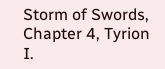Storm of Swords, Chapter 4, Tyrion I.